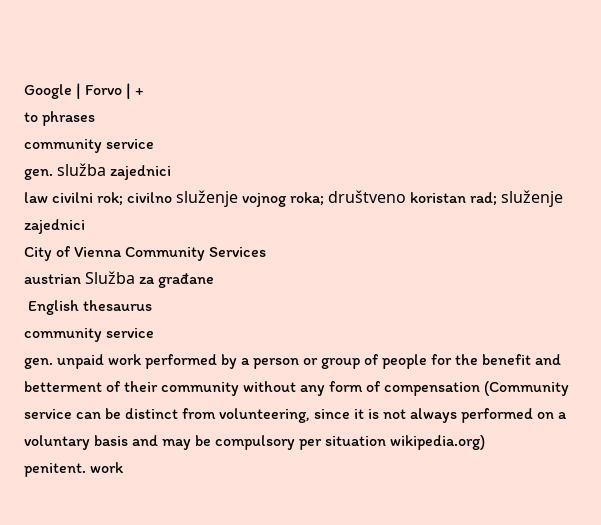Google | Forvo | +
to phrases
community service
gen. služba zajednici
law civilni rok; civilno služenje vojnog roka; društveno koristan rad; služenje zajednici
City of Vienna Community Services
austrian Služba za građane
 English thesaurus
community service
gen. unpaid work performed by a person or group of people for the benefit and betterment of their community without any form of compensation (Community service can be distinct from volunteering, since it is not always performed on a voluntary basis and may be compulsory per situation wikipedia.org)
penitent. work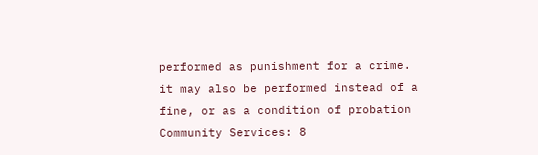performed as punishment for a crime. it may also be performed instead of a fine, or as a condition of probation
Community Services: 8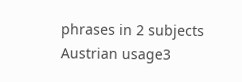phrases in 2 subjects
Austrian usage3